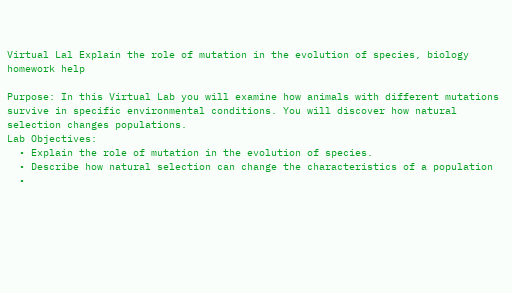Virtual Lal Explain the role of mutation in the evolution of species, biology homework help

Purpose: In this Virtual Lab you will examine how animals with different mutations survive in specific environmental conditions. You will discover how natural selection changes populations.
Lab Objectives:
  • Explain the role of mutation in the evolution of species.
  • Describe how natural selection can change the characteristics of a population
  •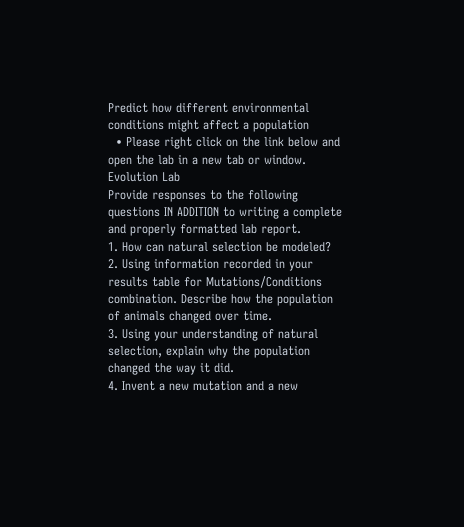Predict how different environmental conditions might affect a population
  • Please right click on the link below and open the lab in a new tab or window.
Evolution Lab
Provide responses to the following questions IN ADDITION to writing a complete and properly formatted lab report.
1. How can natural selection be modeled?
2. Using information recorded in your results table for Mutations/Conditions combination. Describe how the population of animals changed over time.
3. Using your understanding of natural selection, explain why the population changed the way it did.
4. Invent a new mutation and a new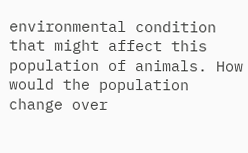environmental condition that might affect this population of animals. How would the population change over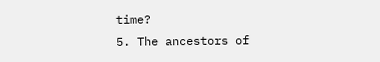time?
5. The ancestors of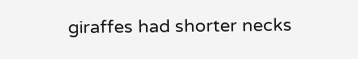giraffes had shorter necks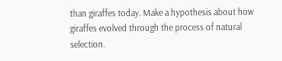than giraffes today. Make a hypothesis about how giraffes evolved through the process of natural selection.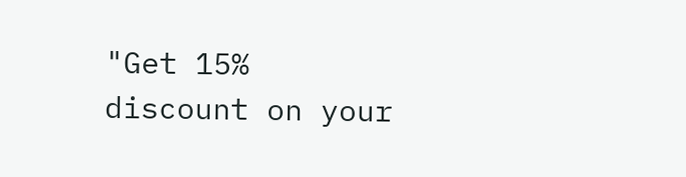"Get 15% discount on your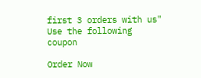first 3 orders with us"
Use the following coupon

Order Now